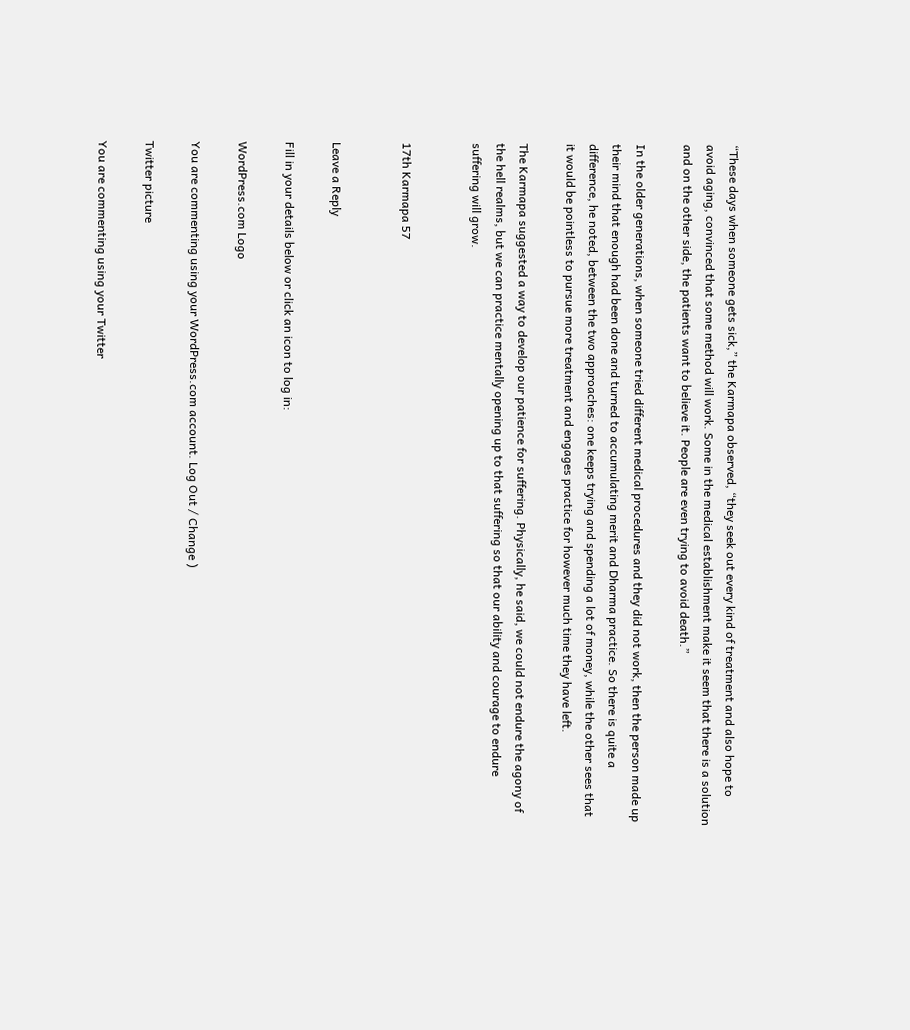“These days when someone gets sick,” the Karmapa observed, “they seek out every kind of treatment and also hope to avoid aging, convinced that some method will work. Some in the medical establishment make it seem that there is a solution and on the other side, the patients want to believe it. People are even trying to avoid death.”

In the older generations, when someone tried different medical procedures and they did not work, then the person made up their mind that enough had been done and turned to accumulating merit and Dharma practice. So there is quite a difference, he noted, between the two approaches: one keeps trying and spending a lot of money, while the other sees that it would be pointless to pursue more treatment and engages practice for however much time they have left.

The Karmapa suggested a way to develop our patience for suffering. Physically, he said, we could not endure the agony of the hell realms, but we can practice mentally opening up to that suffering so that our ability and courage to endure suffering will grow.


17th Karmapa 57


Leave a Reply

Fill in your details below or click an icon to log in:

WordPress.com Logo

You are commenting using your WordPress.com account. Log Out / Change )

Twitter picture

You are commenting using your Twitter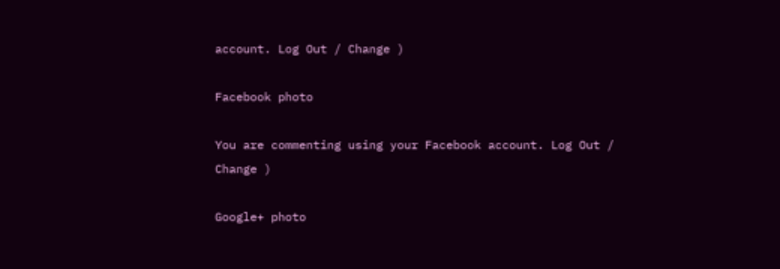account. Log Out / Change )

Facebook photo

You are commenting using your Facebook account. Log Out / Change )

Google+ photo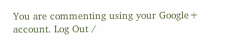You are commenting using your Google+ account. Log Out /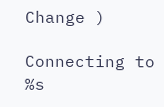Change )

Connecting to %s